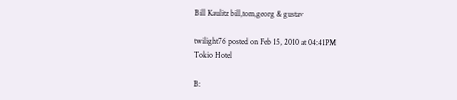Bill Kaulitz bill,tom,georg & gustav

twilight76 posted on Feb 15, 2010 at 04:41PM
Tokio Hotel

B: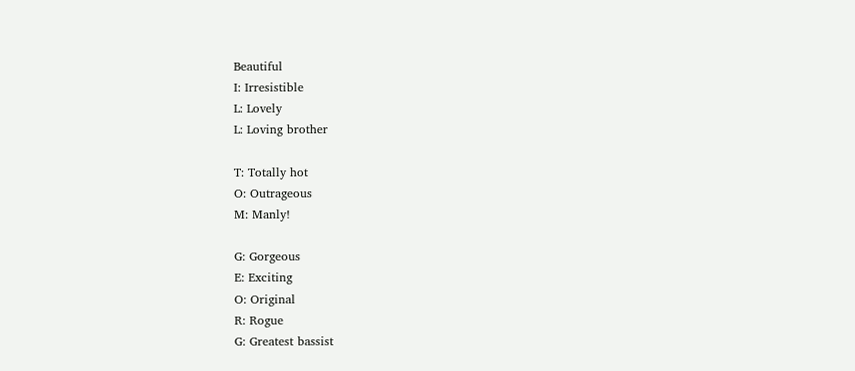Beautiful
I: Irresistible
L: Lovely
L: Loving brother

T: Totally hot
O: Outrageous
M: Manly!

G: Gorgeous
E: Exciting
O: Original
R: Rogue
G: Greatest bassist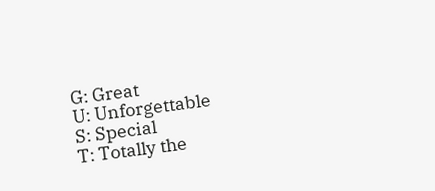G: Great
U: Unforgettable
S: Special
T: Totally the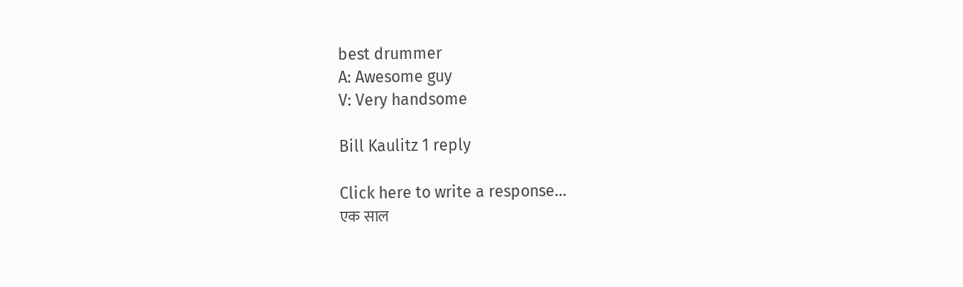best drummer
A: Awesome guy
V: Very handsome

Bill Kaulitz 1 reply

Click here to write a response...
एक साल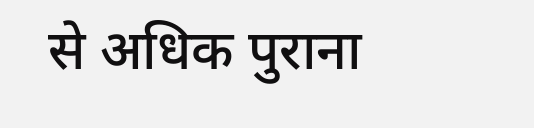से अधिक पुराना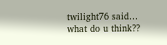twilight76 said…
what do u think??